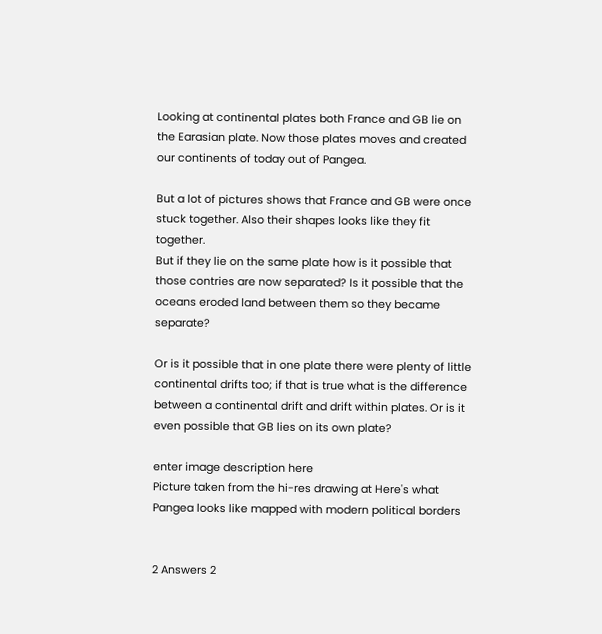Looking at continental plates both France and GB lie on the Earasian plate. Now those plates moves and created our continents of today out of Pangea.

But a lot of pictures shows that France and GB were once stuck together. Also their shapes looks like they fit together.
But if they lie on the same plate how is it possible that those contries are now separated? Is it possible that the oceans eroded land between them so they became separate?

Or is it possible that in one plate there were plenty of little continental drifts too; if that is true what is the difference between a continental drift and drift within plates. Or is it even possible that GB lies on its own plate?

enter image description here
Picture taken from the hi-res drawing at Here's what Pangea looks like mapped with modern political borders


2 Answers 2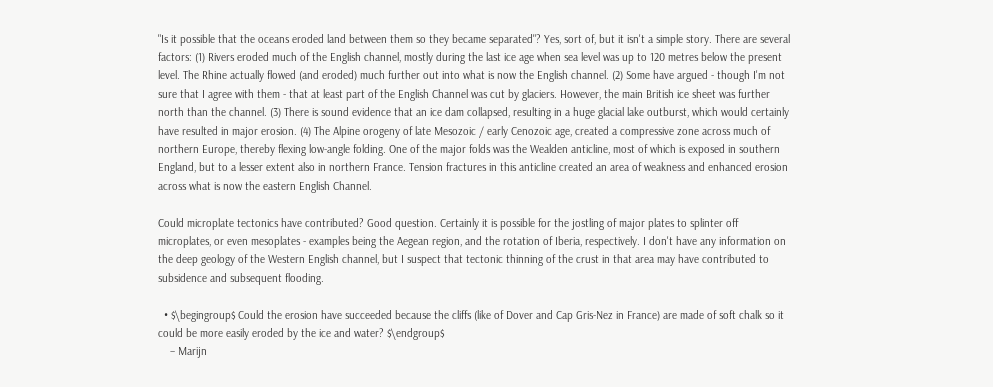"Is it possible that the oceans eroded land between them so they became separated"? Yes, sort of, but it isn't a simple story. There are several factors: (1) Rivers eroded much of the English channel, mostly during the last ice age when sea level was up to 120 metres below the present level. The Rhine actually flowed (and eroded) much further out into what is now the English channel. (2) Some have argued - though I'm not sure that I agree with them - that at least part of the English Channel was cut by glaciers. However, the main British ice sheet was further north than the channel. (3) There is sound evidence that an ice dam collapsed, resulting in a huge glacial lake outburst, which would certainly have resulted in major erosion. (4) The Alpine orogeny of late Mesozoic / early Cenozoic age, created a compressive zone across much of northern Europe, thereby flexing low-angle folding. One of the major folds was the Wealden anticline, most of which is exposed in southern England, but to a lesser extent also in northern France. Tension fractures in this anticline created an area of weakness and enhanced erosion across what is now the eastern English Channel.

Could microplate tectonics have contributed? Good question. Certainly it is possible for the jostling of major plates to splinter off microplates, or even mesoplates - examples being the Aegean region, and the rotation of Iberia, respectively. I don't have any information on the deep geology of the Western English channel, but I suspect that tectonic thinning of the crust in that area may have contributed to subsidence and subsequent flooding.

  • $\begingroup$ Could the erosion have succeeded because the cliffs (like of Dover and Cap Gris-Nez in France) are made of soft chalk so it could be more easily eroded by the ice and water? $\endgroup$
    – Marijn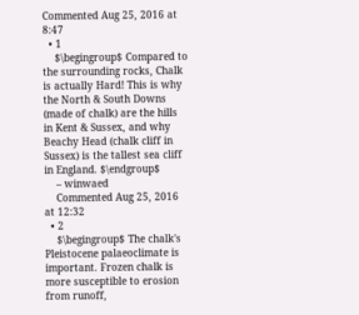Commented Aug 25, 2016 at 8:47
  • 1
    $\begingroup$ Compared to the surrounding rocks, Chalk is actually Hard! This is why the North & South Downs (made of chalk) are the hills in Kent & Sussex, and why Beachy Head (chalk cliff in Sussex) is the tallest sea cliff in England. $\endgroup$
    – winwaed
    Commented Aug 25, 2016 at 12:32
  • 2
    $\begingroup$ The chalk's Pleistocene palaeoclimate is important. Frozen chalk is more susceptible to erosion from runoff,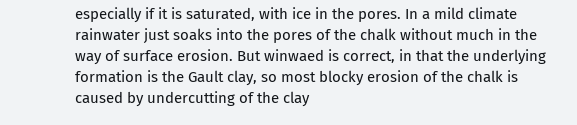especially if it is saturated, with ice in the pores. In a mild climate rainwater just soaks into the pores of the chalk without much in the way of surface erosion. But winwaed is correct, in that the underlying formation is the Gault clay, so most blocky erosion of the chalk is caused by undercutting of the clay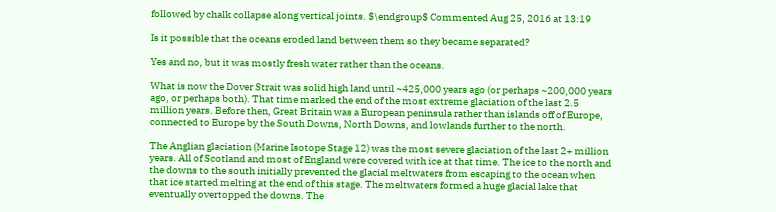followed by chalk collapse along vertical joints. $\endgroup$ Commented Aug 25, 2016 at 13:19

Is it possible that the oceans eroded land between them so they became separated?

Yes and no, but it was mostly fresh water rather than the oceans.

What is now the Dover Strait was solid high land until ~425,000 years ago (or perhaps ~200,000 years ago, or perhaps both). That time marked the end of the most extreme glaciation of the last 2.5 million years. Before then, Great Britain was a European peninsula rather than islands off of Europe, connected to Europe by the South Downs, North Downs, and lowlands further to the north.

The Anglian glaciation (Marine Isotope Stage 12) was the most severe glaciation of the last 2+ million years. All of Scotland and most of England were covered with ice at that time. The ice to the north and the downs to the south initially prevented the glacial meltwaters from escaping to the ocean when that ice started melting at the end of this stage. The meltwaters formed a huge glacial lake that eventually overtopped the downs. The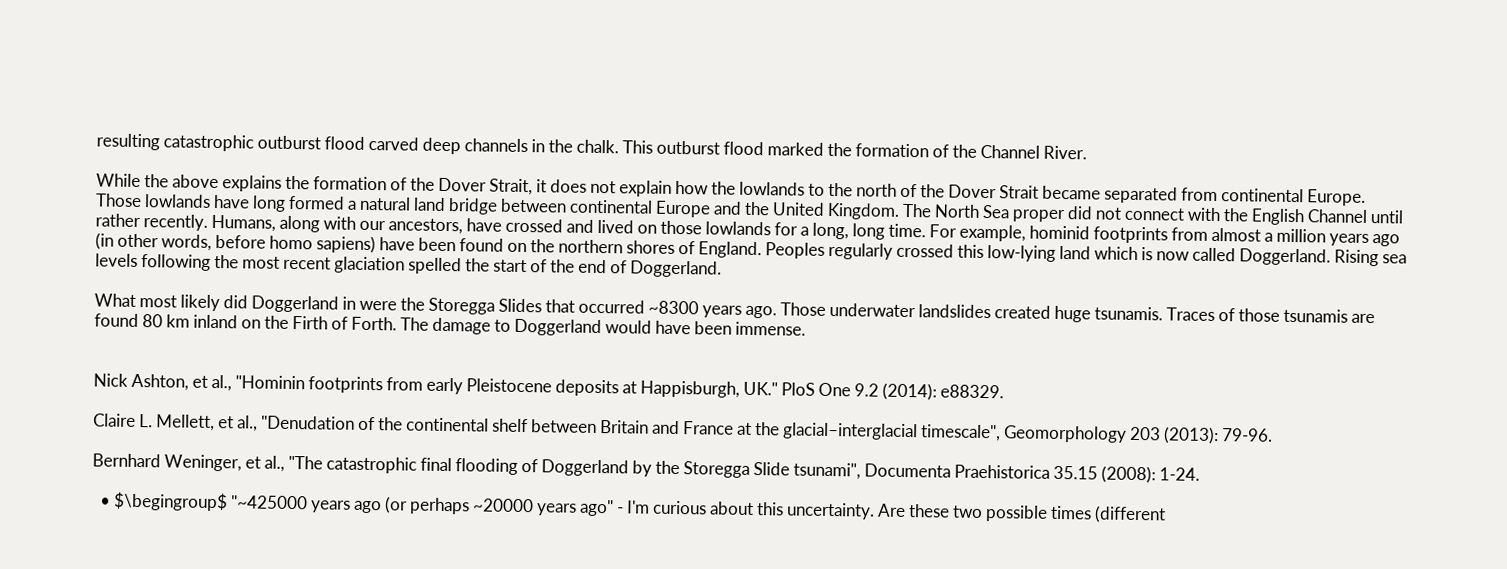resulting catastrophic outburst flood carved deep channels in the chalk. This outburst flood marked the formation of the Channel River.

While the above explains the formation of the Dover Strait, it does not explain how the lowlands to the north of the Dover Strait became separated from continental Europe. Those lowlands have long formed a natural land bridge between continental Europe and the United Kingdom. The North Sea proper did not connect with the English Channel until rather recently. Humans, along with our ancestors, have crossed and lived on those lowlands for a long, long time. For example, hominid footprints from almost a million years ago (in other words, before homo sapiens) have been found on the northern shores of England. Peoples regularly crossed this low-lying land which is now called Doggerland. Rising sea levels following the most recent glaciation spelled the start of the end of Doggerland.

What most likely did Doggerland in were the Storegga Slides that occurred ~8300 years ago. Those underwater landslides created huge tsunamis. Traces of those tsunamis are found 80 km inland on the Firth of Forth. The damage to Doggerland would have been immense.


Nick Ashton, et al., "Hominin footprints from early Pleistocene deposits at Happisburgh, UK." PloS One 9.2 (2014): e88329.

Claire L. Mellett, et al., "Denudation of the continental shelf between Britain and France at the glacial–interglacial timescale", Geomorphology 203 (2013): 79-96.

Bernhard Weninger, et al., "The catastrophic final flooding of Doggerland by the Storegga Slide tsunami", Documenta Praehistorica 35.15 (2008): 1-24.

  • $\begingroup$ "~425000 years ago (or perhaps ~20000 years ago" - I'm curious about this uncertainty. Are these two possible times (different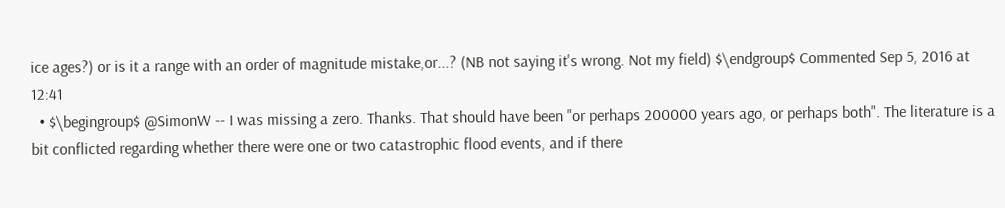ice ages?) or is it a range with an order of magnitude mistake,or...? (NB not saying it's wrong. Not my field) $\endgroup$ Commented Sep 5, 2016 at 12:41
  • $\begingroup$ @SimonW -- I was missing a zero. Thanks. That should have been "or perhaps 200000 years ago, or perhaps both". The literature is a bit conflicted regarding whether there were one or two catastrophic flood events, and if there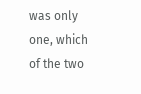was only one, which of the two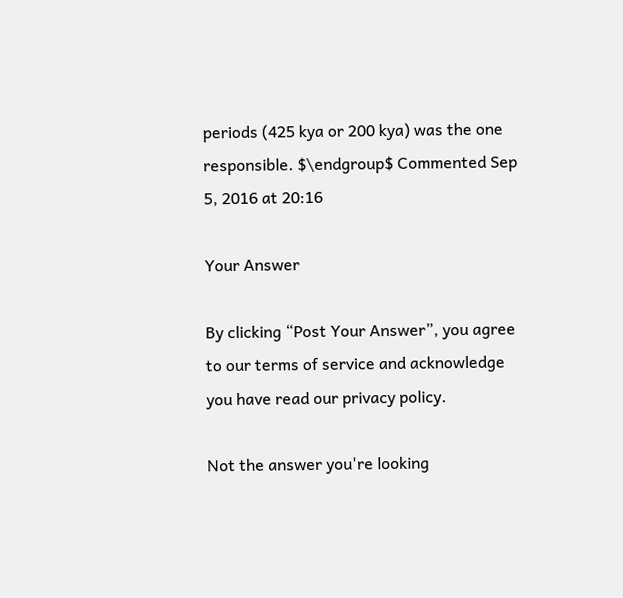periods (425 kya or 200 kya) was the one responsible. $\endgroup$ Commented Sep 5, 2016 at 20:16

Your Answer

By clicking “Post Your Answer”, you agree to our terms of service and acknowledge you have read our privacy policy.

Not the answer you're looking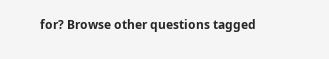for? Browse other questions tagged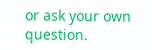or ask your own question.